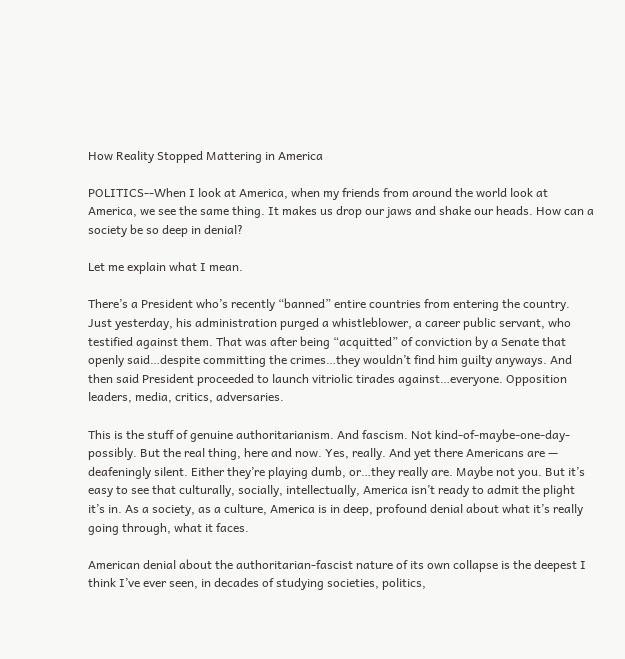How Reality Stopped Mattering in America

POLITICS--When I look at America, when my friends from around the world look at America, we see the same thing. It makes us drop our jaws and shake our heads. How can a society be so deep in denial?

Let me explain what I mean.

There’s a President who’s recently “banned” entire countries from entering the country. Just yesterday, his administration purged a whistleblower, a career public servant, who testified against them. That was after being “acquitted” of conviction by a Senate that openly said…despite committing the crimes…they wouldn’t find him guilty anyways. And then said President proceeded to launch vitriolic tirades against…everyone. Opposition leaders, media, critics, adversaries.

This is the stuff of genuine authoritarianism. And fascism. Not kind-of-maybe-one-day-possibly. But the real thing, here and now. Yes, really. And yet there Americans are — deafeningly silent. Either they’re playing dumb, or…they really are. Maybe not you. But it’s easy to see that culturally, socially, intellectually, America isn’t ready to admit the plight it’s in. As a society, as a culture, America is in deep, profound denial about what it’s really going through, what it faces.

American denial about the authoritarian-fascist nature of its own collapse is the deepest I think I’ve ever seen, in decades of studying societies, politics,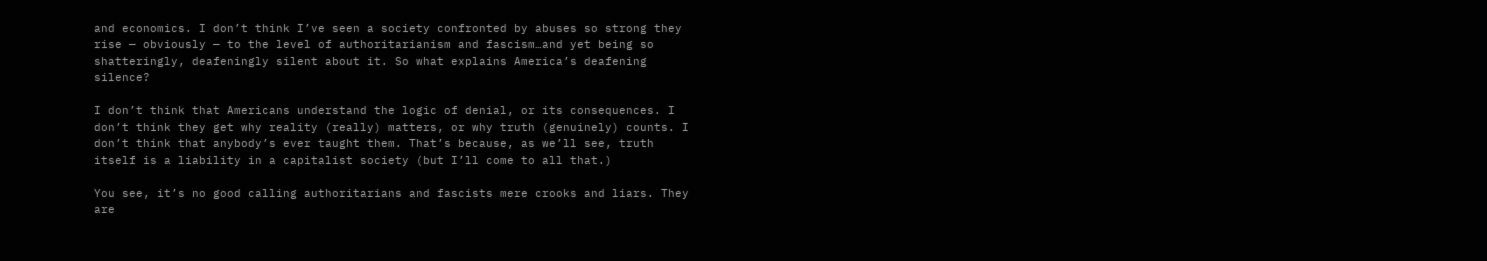and economics. I don’t think I’ve seen a society confronted by abuses so strong they rise — obviously — to the level of authoritarianism and fascism…and yet being so shatteringly, deafeningly silent about it. So what explains America’s deafening silence?

I don’t think that Americans understand the logic of denial, or its consequences. I don’t think they get why reality (really) matters, or why truth (genuinely) counts. I don’t think that anybody’s ever taught them. That’s because, as we’ll see, truth itself is a liability in a capitalist society (but I’ll come to all that.)

You see, it’s no good calling authoritarians and fascists mere crooks and liars. They are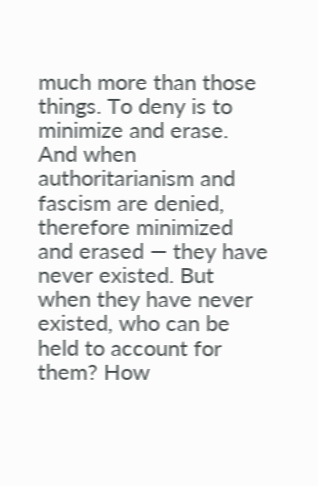much more than those things. To deny is to minimize and erase. And when authoritarianism and fascism are denied, therefore minimized and erased — they have never existed. But when they have never existed, who can be held to account for them? How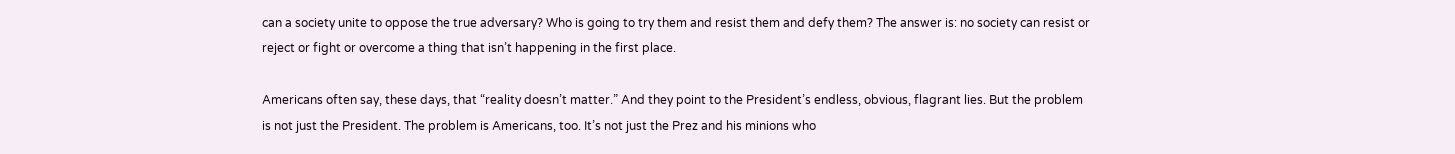can a society unite to oppose the true adversary? Who is going to try them and resist them and defy them? The answer is: no society can resist or reject or fight or overcome a thing that isn’t happening in the first place.

Americans often say, these days, that “reality doesn’t matter.” And they point to the President’s endless, obvious, flagrant lies. But the problem is not just the President. The problem is Americans, too. It’s not just the Prez and his minions who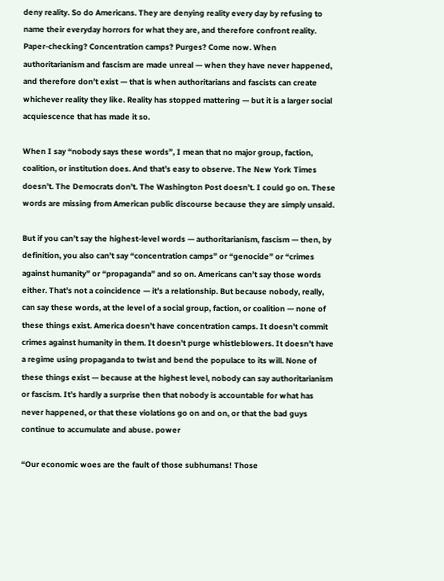deny reality. So do Americans. They are denying reality every day by refusing to name their everyday horrors for what they are, and therefore confront reality. Paper-checking? Concentration camps? Purges? Come now. When authoritarianism and fascism are made unreal — when they have never happened, and therefore don’t exist — that is when authoritarians and fascists can create whichever reality they like. Reality has stopped mattering — but it is a larger social acquiescence that has made it so.

When I say “nobody says these words”, I mean that no major group, faction, coalition, or institution does. And that’s easy to observe. The New York Times doesn’t. The Democrats don’t. The Washington Post doesn’t. I could go on. These words are missing from American public discourse because they are simply unsaid.

But if you can’t say the highest-level words — authoritarianism, fascism — then, by definition, you also can’t say “concentration camps” or “genocide” or “crimes against humanity” or “propaganda” and so on. Americans can’t say those words either. That’s not a coincidence — it’s a relationship. But because nobody, really, can say these words, at the level of a social group, faction, or coalition — none of these things exist. America doesn’t have concentration camps. It doesn’t commit crimes against humanity in them. It doesn’t purge whistleblowers. It doesn’t have a regime using propaganda to twist and bend the populace to its will. None of these things exist — because at the highest level, nobody can say authoritarianism or fascism. It’s hardly a surprise then that nobody is accountable for what has never happened, or that these violations go on and on, or that the bad guys continue to accumulate and abuse. power

“Our economic woes are the fault of those subhumans! Those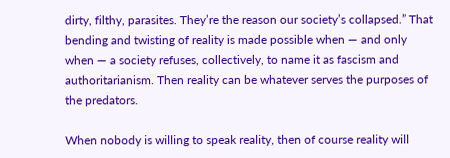dirty, filthy, parasites. They’re the reason our society’s collapsed.” That bending and twisting of reality is made possible when — and only when — a society refuses, collectively, to name it as fascism and authoritarianism. Then reality can be whatever serves the purposes of the predators.

When nobody is willing to speak reality, then of course reality will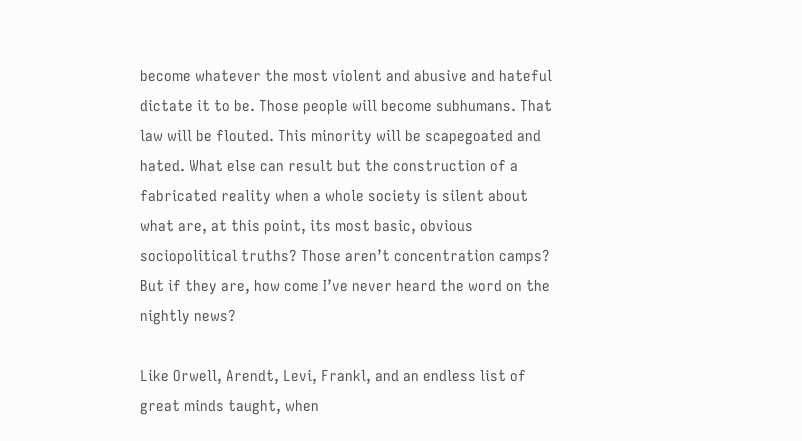become whatever the most violent and abusive and hateful dictate it to be. Those people will become subhumans. That law will be flouted. This minority will be scapegoated and hated. What else can result but the construction of a fabricated reality when a whole society is silent about what are, at this point, its most basic, obvious sociopolitical truths? Those aren’t concentration camps? But if they are, how come I’ve never heard the word on the nightly news?

Like Orwell, Arendt, Levi, Frankl, and an endless list of great minds taught, when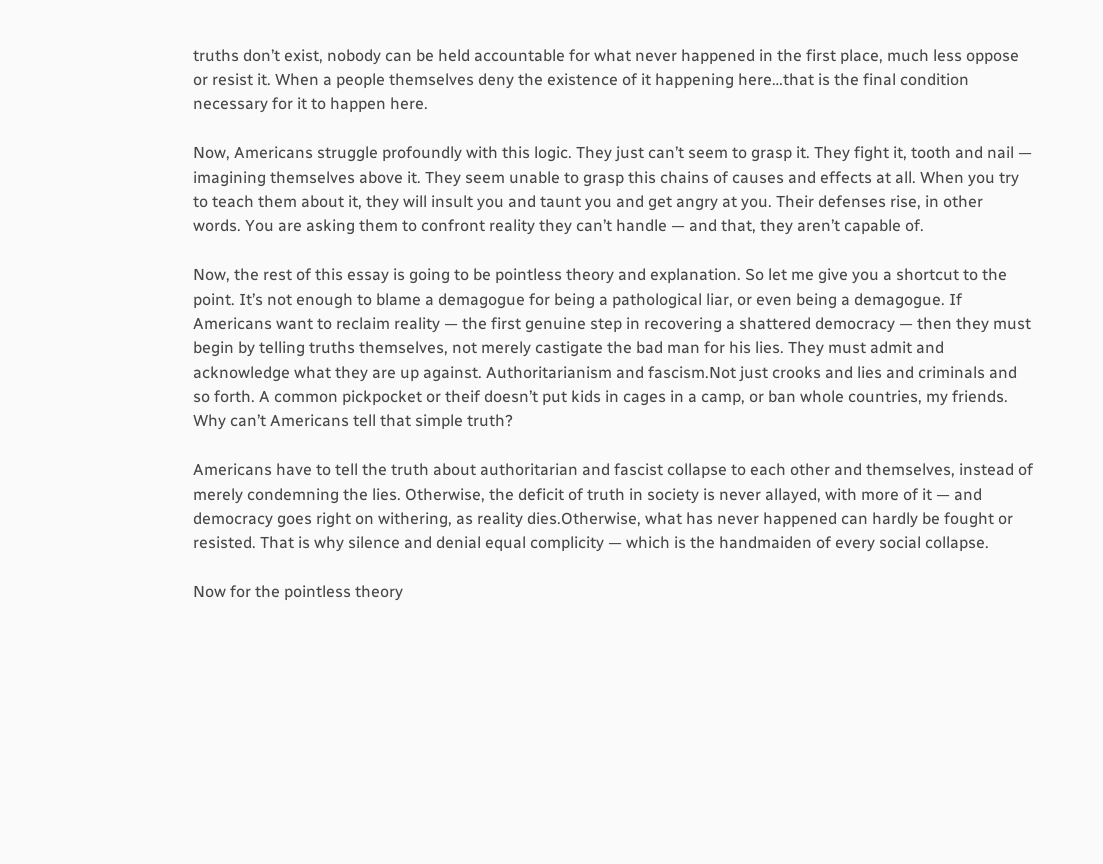truths don’t exist, nobody can be held accountable for what never happened in the first place, much less oppose or resist it. When a people themselves deny the existence of it happening here…that is the final condition necessary for it to happen here.

Now, Americans struggle profoundly with this logic. They just can’t seem to grasp it. They fight it, tooth and nail — imagining themselves above it. They seem unable to grasp this chains of causes and effects at all. When you try to teach them about it, they will insult you and taunt you and get angry at you. Their defenses rise, in other words. You are asking them to confront reality they can’t handle — and that, they aren’t capable of.

Now, the rest of this essay is going to be pointless theory and explanation. So let me give you a shortcut to the point. It’s not enough to blame a demagogue for being a pathological liar, or even being a demagogue. If Americans want to reclaim reality — the first genuine step in recovering a shattered democracy — then they must begin by telling truths themselves, not merely castigate the bad man for his lies. They must admit and acknowledge what they are up against. Authoritarianism and fascism.Not just crooks and lies and criminals and so forth. A common pickpocket or theif doesn’t put kids in cages in a camp, or ban whole countries, my friends. Why can’t Americans tell that simple truth?

Americans have to tell the truth about authoritarian and fascist collapse to each other and themselves, instead of merely condemning the lies. Otherwise, the deficit of truth in society is never allayed, with more of it — and democracy goes right on withering, as reality dies.Otherwise, what has never happened can hardly be fought or resisted. That is why silence and denial equal complicity — which is the handmaiden of every social collapse.

Now for the pointless theory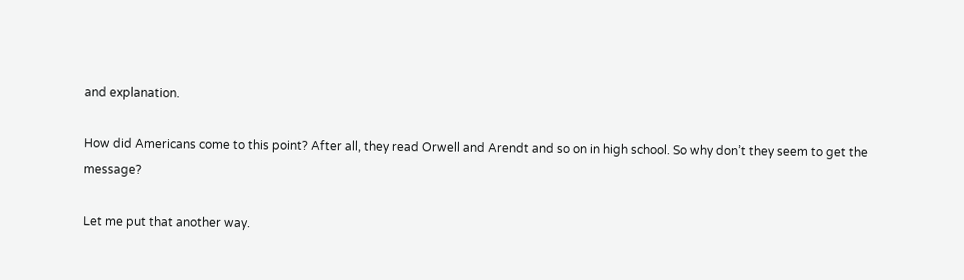and explanation.

How did Americans come to this point? After all, they read Orwell and Arendt and so on in high school. So why don’t they seem to get the message?

Let me put that another way.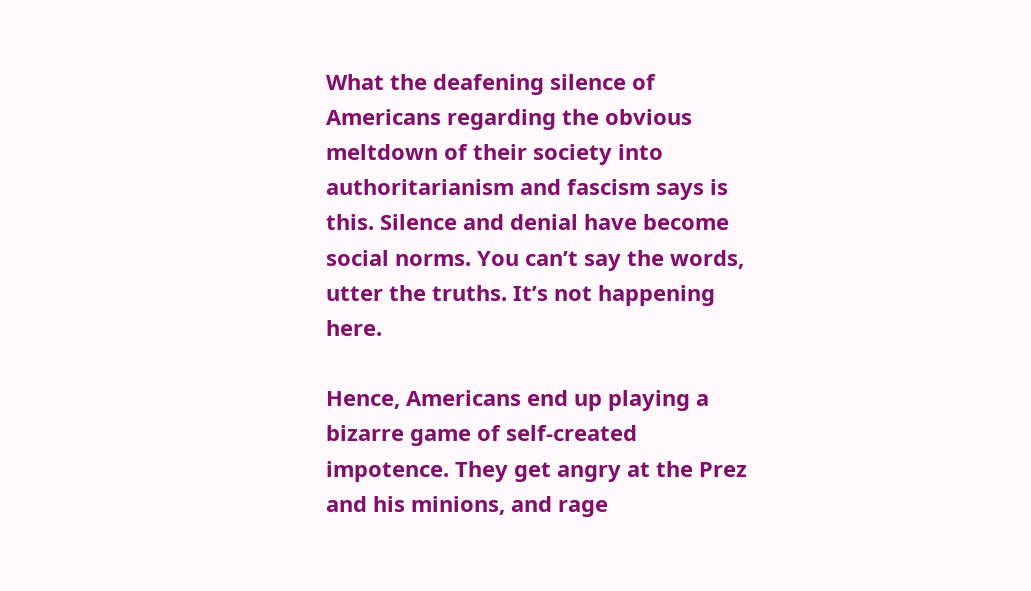What the deafening silence of Americans regarding the obvious meltdown of their society into authoritarianism and fascism says is this. Silence and denial have become social norms. You can’t say the words, utter the truths. It’s not happening here.

Hence, Americans end up playing a bizarre game of self-created impotence. They get angry at the Prez and his minions, and rage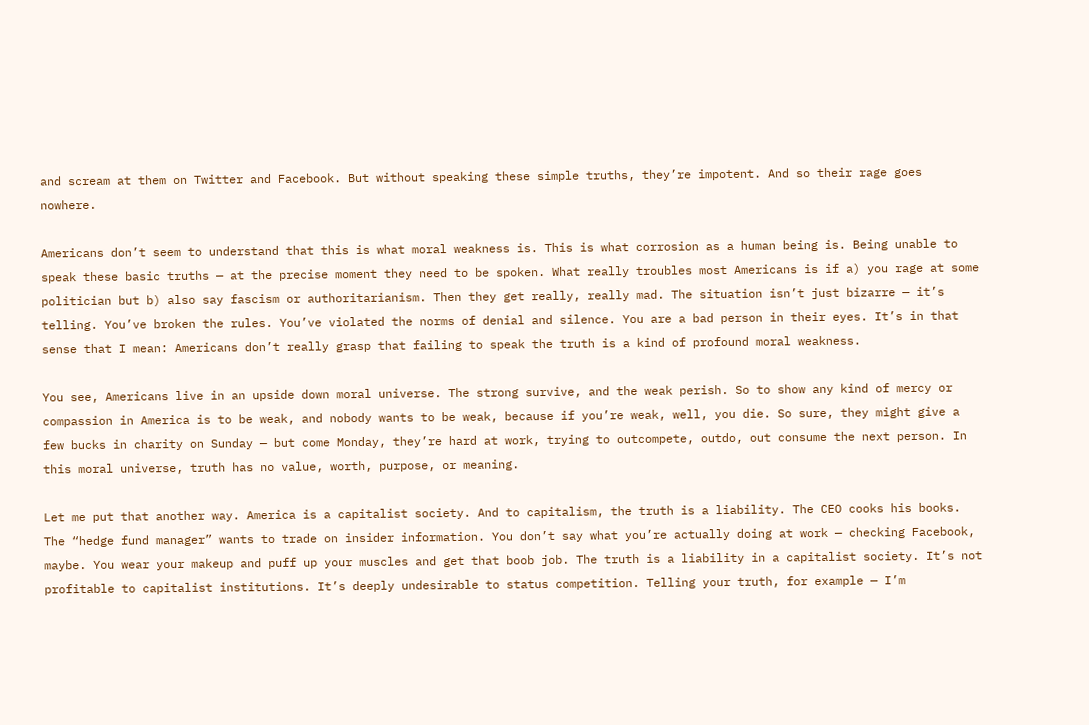and scream at them on Twitter and Facebook. But without speaking these simple truths, they’re impotent. And so their rage goes nowhere.

Americans don’t seem to understand that this is what moral weakness is. This is what corrosion as a human being is. Being unable to speak these basic truths — at the precise moment they need to be spoken. What really troubles most Americans is if a) you rage at some politician but b) also say fascism or authoritarianism. Then they get really, really mad. The situation isn’t just bizarre — it’s telling. You’ve broken the rules. You’ve violated the norms of denial and silence. You are a bad person in their eyes. It’s in that sense that I mean: Americans don’t really grasp that failing to speak the truth is a kind of profound moral weakness.

You see, Americans live in an upside down moral universe. The strong survive, and the weak perish. So to show any kind of mercy or compassion in America is to be weak, and nobody wants to be weak, because if you’re weak, well, you die. So sure, they might give a few bucks in charity on Sunday — but come Monday, they’re hard at work, trying to outcompete, outdo, out consume the next person. In this moral universe, truth has no value, worth, purpose, or meaning.

Let me put that another way. America is a capitalist society. And to capitalism, the truth is a liability. The CEO cooks his books. The “hedge fund manager” wants to trade on insider information. You don’t say what you’re actually doing at work — checking Facebook, maybe. You wear your makeup and puff up your muscles and get that boob job. The truth is a liability in a capitalist society. It’s not profitable to capitalist institutions. It’s deeply undesirable to status competition. Telling your truth, for example — I’m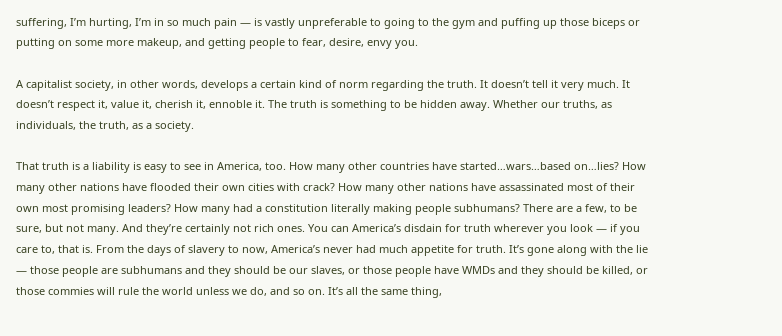suffering, I’m hurting, I’m in so much pain — is vastly unpreferable to going to the gym and puffing up those biceps or putting on some more makeup, and getting people to fear, desire, envy you.

A capitalist society, in other words, develops a certain kind of norm regarding the truth. It doesn’t tell it very much. It doesn’t respect it, value it, cherish it, ennoble it. The truth is something to be hidden away. Whether our truths, as individuals, the truth, as a society.

That truth is a liability is easy to see in America, too. How many other countries have started…wars…based on…lies? How many other nations have flooded their own cities with crack? How many other nations have assassinated most of their own most promising leaders? How many had a constitution literally making people subhumans? There are a few, to be sure, but not many. And they’re certainly not rich ones. You can America’s disdain for truth wherever you look — if you care to, that is. From the days of slavery to now, America’s never had much appetite for truth. It’s gone along with the lie — those people are subhumans and they should be our slaves, or those people have WMDs and they should be killed, or those commies will rule the world unless we do, and so on. It’s all the same thing,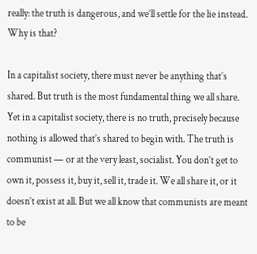really: the truth is dangerous, and we’ll settle for the lie instead. Why is that?

In a capitalist society, there must never be anything that’s shared. But truth is the most fundamental thing we all share. Yet in a capitalist society, there is no truth, precisely because nothing is allowed that’s shared to begin with. The truth is communist — or at the very least, socialist. You don’t get to own it, possess it, buy it, sell it, trade it. We all share it, or it doesn’t exist at all. But we all know that communists are meant to be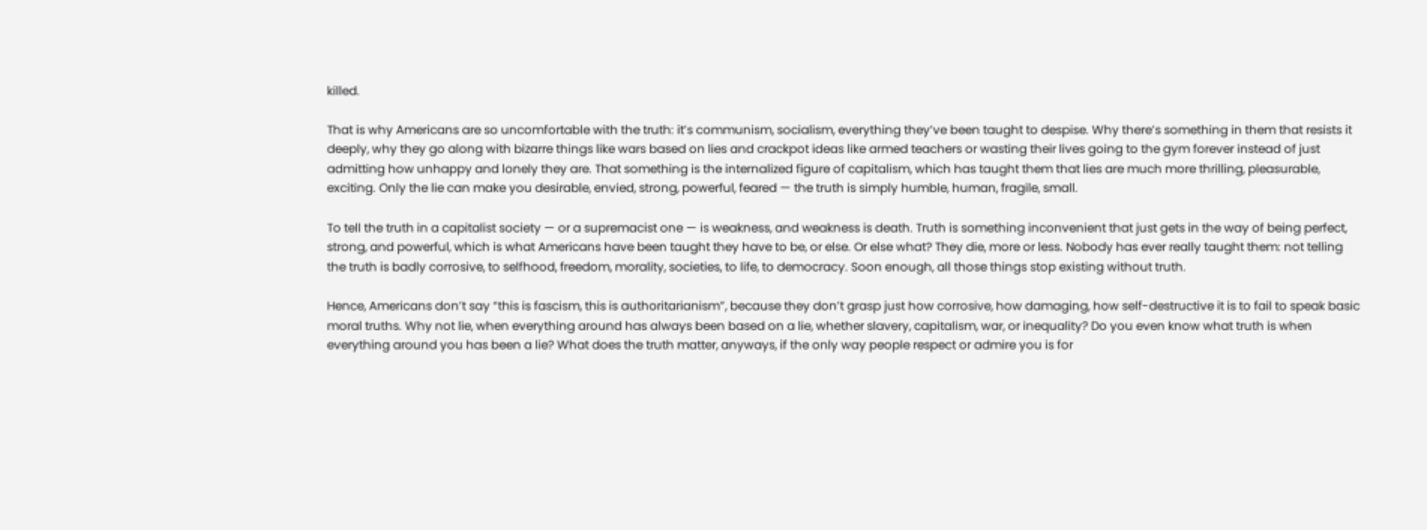killed.

That is why Americans are so uncomfortable with the truth: it’s communism, socialism, everything they’ve been taught to despise. Why there’s something in them that resists it deeply, why they go along with bizarre things like wars based on lies and crackpot ideas like armed teachers or wasting their lives going to the gym forever instead of just admitting how unhappy and lonely they are. That something is the internalized figure of capitalism, which has taught them that lies are much more thrilling, pleasurable, exciting. Only the lie can make you desirable, envied, strong, powerful, feared — the truth is simply humble, human, fragile, small.

To tell the truth in a capitalist society — or a supremacist one — is weakness, and weakness is death. Truth is something inconvenient that just gets in the way of being perfect, strong, and powerful, which is what Americans have been taught they have to be, or else. Or else what? They die, more or less. Nobody has ever really taught them: not telling the truth is badly corrosive, to selfhood, freedom, morality, societies, to life, to democracy. Soon enough, all those things stop existing without truth.

Hence, Americans don’t say “this is fascism, this is authoritarianism”, because they don’t grasp just how corrosive, how damaging, how self-destructive it is to fail to speak basic moral truths. Why not lie, when everything around has always been based on a lie, whether slavery, capitalism, war, or inequality? Do you even know what truth is when everything around you has been a lie? What does the truth matter, anyways, if the only way people respect or admire you is for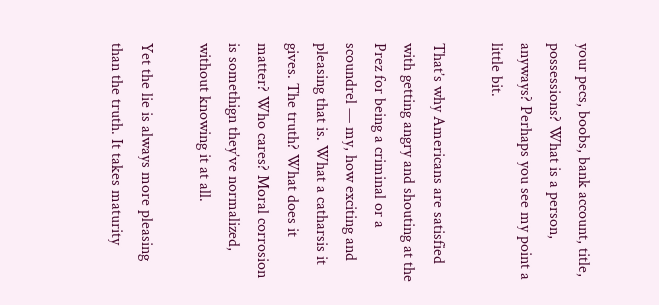your pecs, boobs, bank account, title, possessions? What is a person, anyways? Perhaps you see my point a little bit.

That’s why Americans are satisfied with getting angry and shouting at the Prez for being a criminal or a scoundrel — my, how exciting and pleasing that is. What a catharsis it gives. The truth? What does it matter? Who cares? Moral corrosion is somethign they’ve normalized, without knowing it at all.

Yet the lie is always more pleasing than the truth. It takes maturity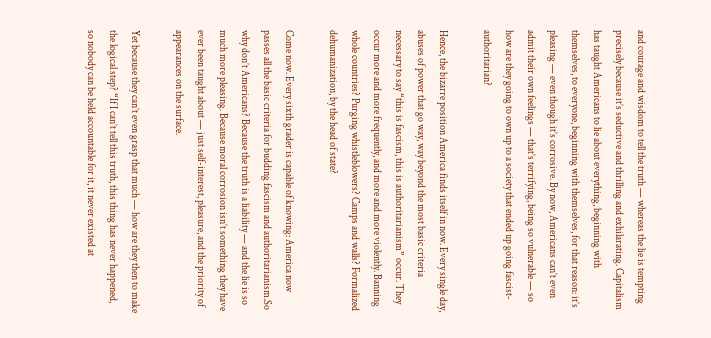and courage and wisdom to tell the truth — whereas the lie is tempting precisely because it’s seductive and thrilling and exhilarating. Capitalism has taught Americans to lie about everything, beginning with themselves, to everyone, beginning with themselves, for that reason: it’s pleasing — even though it’s corrosive. By now, Americans can’t even admit their own feelings — that’s terrifying, being so vulnerable — so how are they going to own up to a society that ended up going fascist-authoritarian?

Hence, the bizarre position America finds itself in now. Every single day, abuses of power that go way, way beyond the most basic criteria necessary to say “this is fascism, this is authoritarianism” occur. They occur more and more frequently, and more and more violently. Banning whole countries? Purging whistleblowers? Camps and walls? Formalized dehumanization, by the head of state?

Come now. Every sixth grader is capable of knowing: America now passes all the basic criteria for budding fascism and authoritarianism.So why don’t Americans? Because the truth is a liability — and the lie is so much more pleasing. Because moral corrosion isn’t something they have ever been taught about — just self-interest, pleasure, and the priority of appearances on the surface.

Yet because they can’t even grasp that much — how are they then to make the logical step? “If I can’t tell this truth, this thing has never happened, so nobody can be held accountable for it, it never existed at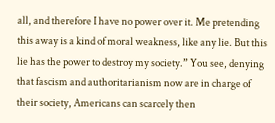all, and therefore I have no power over it. Me pretending this away is a kind of moral weakness, like any lie. But this lie has the power to destroy my society.” You see, denying that fascism and authoritarianism now are in charge of their society, Americans can scarcely then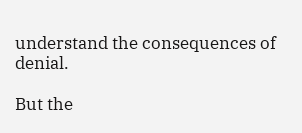understand the consequences of denial.

But the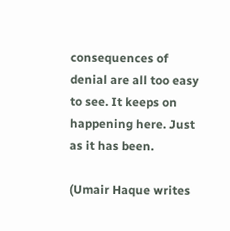consequences of denial are all too easy to see. It keeps on happening here. Just as it has been.

(Umair Haque writes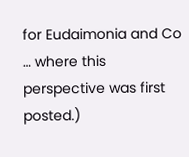for Eudaimonia and Co … where this perspective was first posted.)